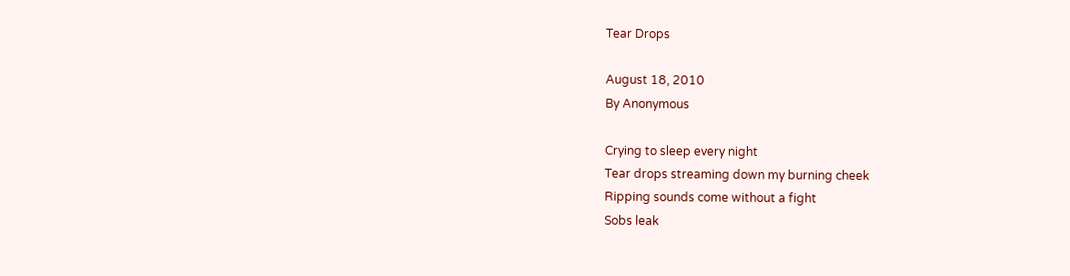Tear Drops

August 18, 2010
By Anonymous

Crying to sleep every night
Tear drops streaming down my burning cheek
Ripping sounds come without a fight
Sobs leak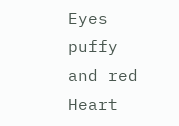Eyes puffy and red
Heart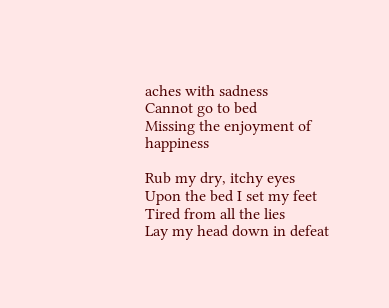aches with sadness
Cannot go to bed
Missing the enjoyment of happiness

Rub my dry, itchy eyes
Upon the bed I set my feet
Tired from all the lies
Lay my head down in defeat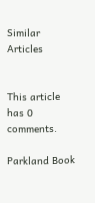Similar Articles


This article has 0 comments.

Parkland Book